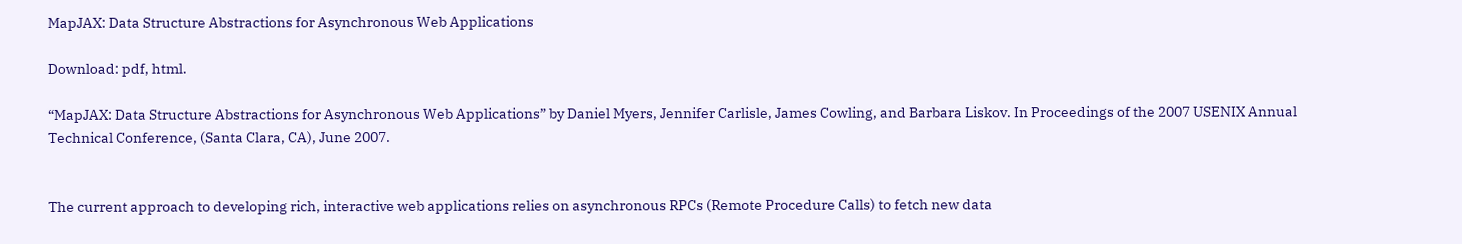MapJAX: Data Structure Abstractions for Asynchronous Web Applications

Download: pdf, html.

“MapJAX: Data Structure Abstractions for Asynchronous Web Applications” by Daniel Myers, Jennifer Carlisle, James Cowling, and Barbara Liskov. In Proceedings of the 2007 USENIX Annual Technical Conference, (Santa Clara, CA), June 2007.


The current approach to developing rich, interactive web applications relies on asynchronous RPCs (Remote Procedure Calls) to fetch new data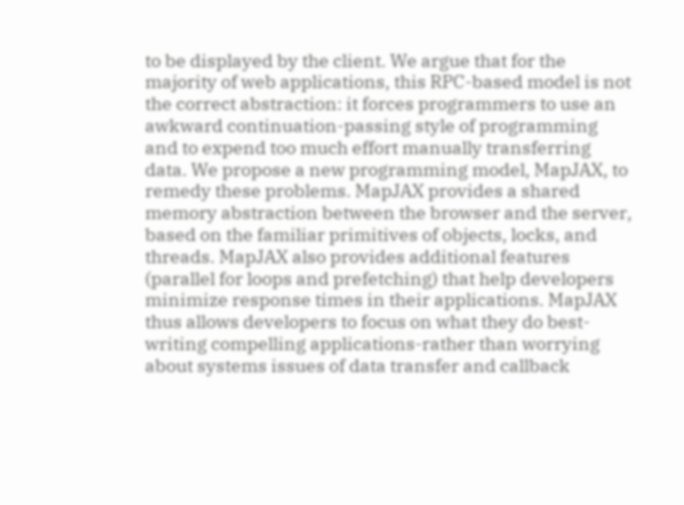to be displayed by the client. We argue that for the majority of web applications, this RPC-based model is not the correct abstraction: it forces programmers to use an awkward continuation-passing style of programming and to expend too much effort manually transferring data. We propose a new programming model, MapJAX, to remedy these problems. MapJAX provides a shared memory abstraction between the browser and the server, based on the familiar primitives of objects, locks, and threads. MapJAX also provides additional features (parallel for loops and prefetching) that help developers minimize response times in their applications. MapJAX thus allows developers to focus on what they do best-writing compelling applications-rather than worrying about systems issues of data transfer and callback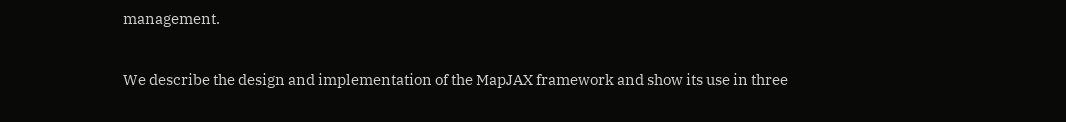management.

We describe the design and implementation of the MapJAX framework and show its use in three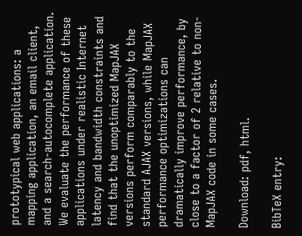prototypical web applications: a mapping application, an email client, and a search-autocomplete application. We evaluate the performance of these applications under realistic Internet latency and bandwidth constraints and find that the unoptimized MapJAX versions perform comparably to the standard AJAX versions, while MapJAX performance optimizations can dramatically improve performance, by close to a factor of 2 relative to non-MapJAX code in some cases.

Download: pdf, html.

BibTeX entry: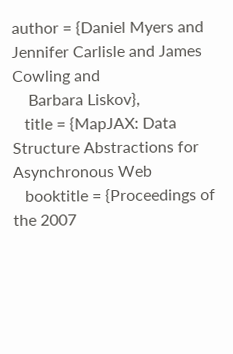author = {Daniel Myers and Jennifer Carlisle and James Cowling and
    Barbara Liskov},
   title = {MapJAX: Data Structure Abstractions for Asynchronous Web
   booktitle = {Proceedings of the 2007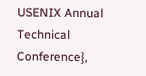USENIX Annual Technical Conference},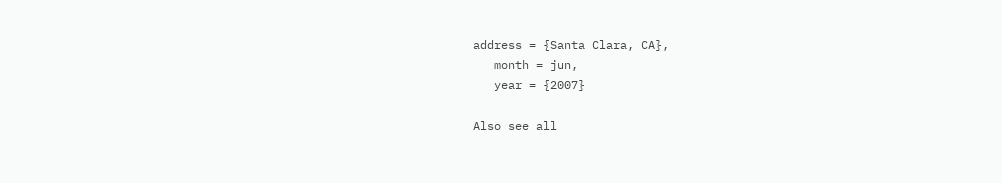address = {Santa Clara, CA},
   month = jun,
   year = {2007}

Also see all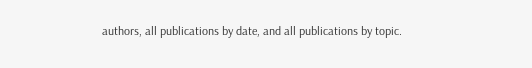authors, all publications by date, and all publications by topic.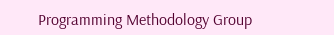Programming Methodology Group